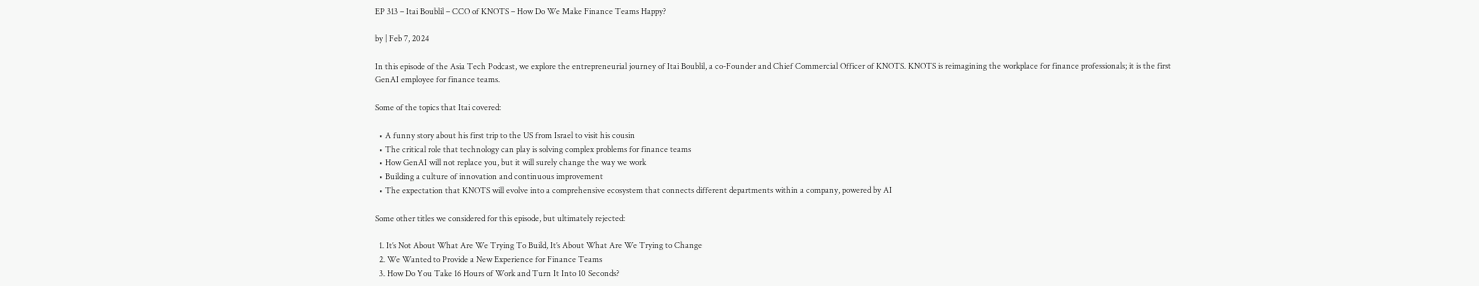EP 313 – Itai Boublil – CCO of KNOTS – How Do We Make Finance Teams Happy?

by | Feb 7, 2024

In this episode of the Asia Tech Podcast, we explore the entrepreneurial journey of Itai Boublil, a co-Founder and Chief Commercial Officer of KNOTS. KNOTS is reimagining the workplace for finance professionals; it is the first GenAI employee for finance teams.

Some of the topics that Itai covered:

  • A funny story about his first trip to the US from Israel to visit his cousin
  • The critical role that technology can play is solving complex problems for finance teams
  • How GenAI will not replace you, but it will surely change the way we work
  • Building a culture of innovation and continuous improvement
  • The expectation that KNOTS will evolve into a comprehensive ecosystem that connects different departments within a company, powered by AI

Some other titles we considered for this episode, but ultimately rejected:

  1. It’s Not About What Are We Trying To Build, It’s About What Are We Trying to Change
  2. We Wanted to Provide a New Experience for Finance Teams
  3. How Do You Take 16 Hours of Work and Turn It Into 10 Seconds?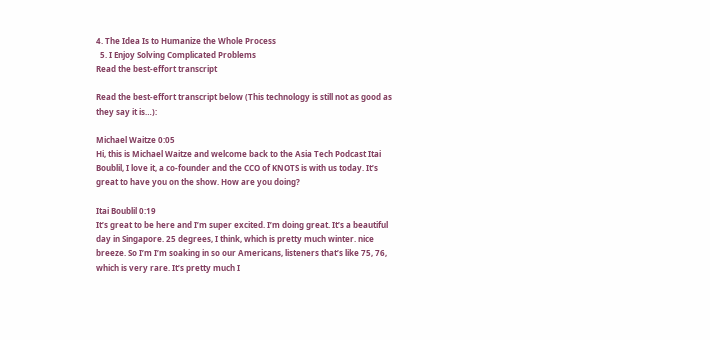4. The Idea Is to Humanize the Whole Process
  5. I Enjoy Solving Complicated Problems
Read the best-effort transcript

Read the best-effort transcript below (This technology is still not as good as they say it is…):

Michael Waitze 0:05
Hi, this is Michael Waitze and welcome back to the Asia Tech Podcast Itai Boublil, I love it, a co-founder and the CCO of KNOTS is with us today. It’s great to have you on the show. How are you doing?

Itai Boublil 0:19
It’s great to be here and I’m super excited. I’m doing great. It’s a beautiful day in Singapore. 25 degrees, I think, which is pretty much winter. nice breeze. So I’m I’m soaking in so our Americans, listeners that’s like 75, 76, which is very rare. It’s pretty much I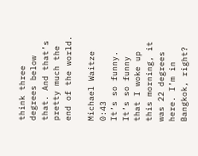think three degrees below that. And that’s pretty much the end of the world.

Michael Waitze 0:43
It’s so funny. It’s so funny that I woke up this morning, it was 22 degrees here. I’m in Bangkok, right?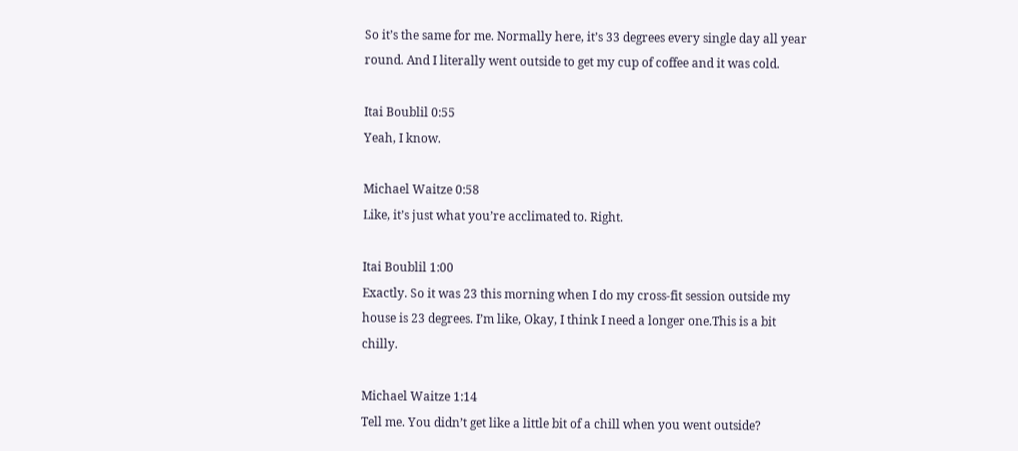So it’s the same for me. Normally here, it’s 33 degrees every single day all year round. And I literally went outside to get my cup of coffee and it was cold.

Itai Boublil 0:55
Yeah, I know.

Michael Waitze 0:58
Like, it’s just what you’re acclimated to. Right.

Itai Boublil 1:00
Exactly. So it was 23 this morning when I do my cross-fit session outside my house is 23 degrees. I’m like, Okay, I think I need a longer one.This is a bit chilly.

Michael Waitze 1:14
Tell me. You didn’t get like a little bit of a chill when you went outside?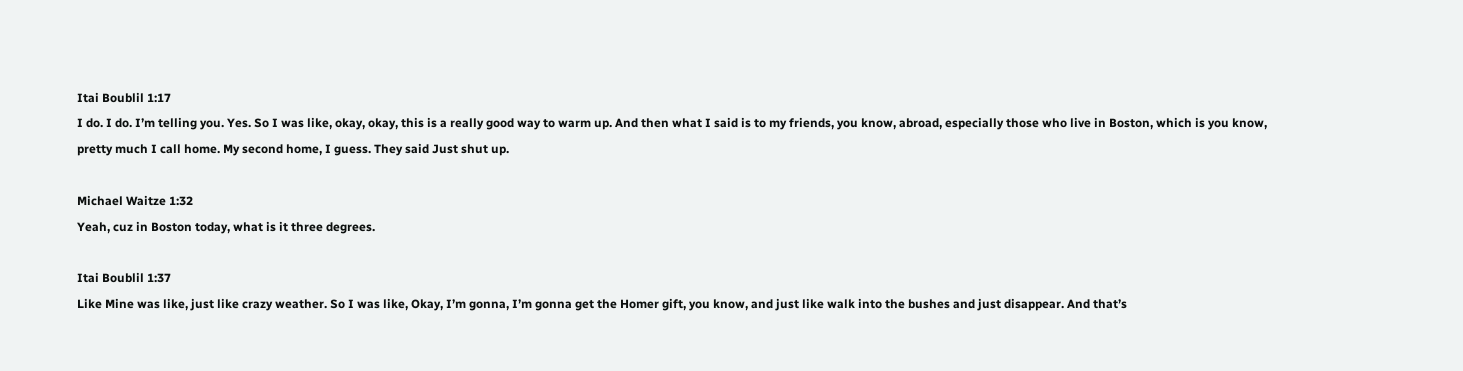Itai Boublil 1:17
I do. I do. I’m telling you. Yes. So I was like, okay, okay, this is a really good way to warm up. And then what I said is to my friends, you know, abroad, especially those who live in Boston, which is you know, pretty much I call home. My second home, I guess. They said Just shut up.

Michael Waitze 1:32
Yeah, cuz in Boston today, what is it three degrees.

Itai Boublil 1:37
Like Mine was like, just like crazy weather. So I was like, Okay, I’m gonna, I’m gonna get the Homer gift, you know, and just like walk into the bushes and just disappear. And that’s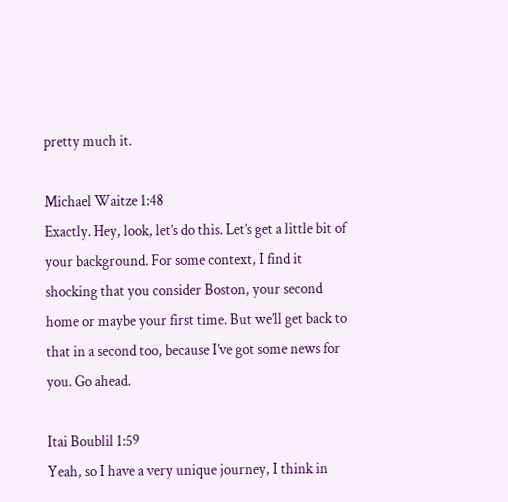pretty much it.

Michael Waitze 1:48
Exactly. Hey, look, let’s do this. Let’s get a little bit of your background. For some context, I find it shocking that you consider Boston, your second home or maybe your first time. But we’ll get back to that in a second too, because I’ve got some news for you. Go ahead.

Itai Boublil 1:59
Yeah, so I have a very unique journey, I think in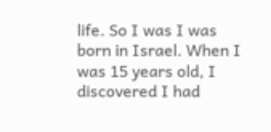life. So I was I was born in Israel. When I was 15 years old, I discovered I had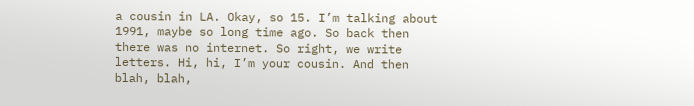a cousin in LA. Okay, so 15. I’m talking about 1991, maybe so long time ago. So back then there was no internet. So right, we write letters. Hi, hi, I’m your cousin. And then blah, blah,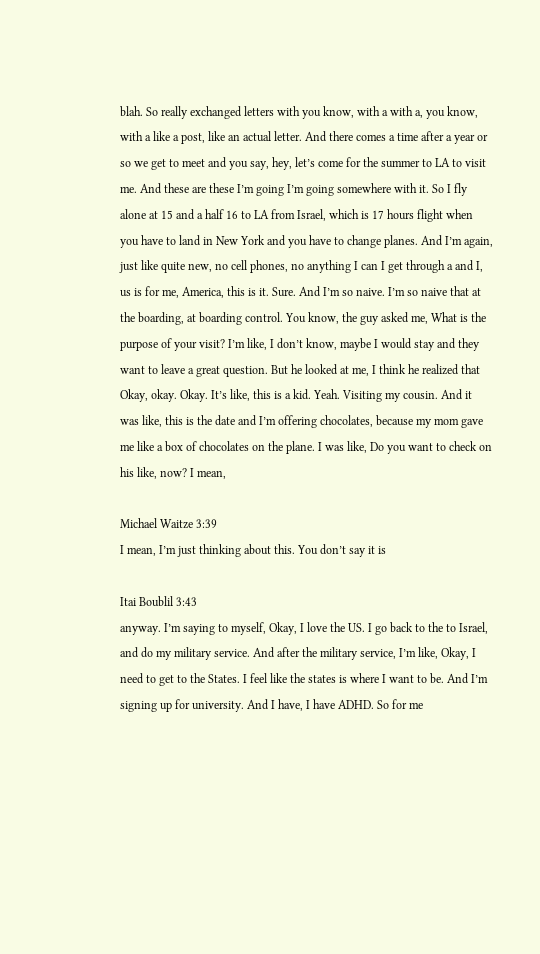blah. So really exchanged letters with you know, with a with a, you know, with a like a post, like an actual letter. And there comes a time after a year or so we get to meet and you say, hey, let’s come for the summer to LA to visit me. And these are these I’m going I’m going somewhere with it. So I fly alone at 15 and a half 16 to LA from Israel, which is 17 hours flight when you have to land in New York and you have to change planes. And I’m again, just like quite new, no cell phones, no anything I can I get through a and I, us is for me, America, this is it. Sure. And I’m so naive. I’m so naive that at the boarding, at boarding control. You know, the guy asked me, What is the purpose of your visit? I’m like, I don’t know, maybe I would stay and they want to leave a great question. But he looked at me, I think he realized that Okay, okay. Okay. It’s like, this is a kid. Yeah. Visiting my cousin. And it was like, this is the date and I’m offering chocolates, because my mom gave me like a box of chocolates on the plane. I was like, Do you want to check on his like, now? I mean,

Michael Waitze 3:39
I mean, I’m just thinking about this. You don’t say it is

Itai Boublil 3:43
anyway. I’m saying to myself, Okay, I love the US. I go back to the to Israel, and do my military service. And after the military service, I’m like, Okay, I need to get to the States. I feel like the states is where I want to be. And I’m signing up for university. And I have, I have ADHD. So for me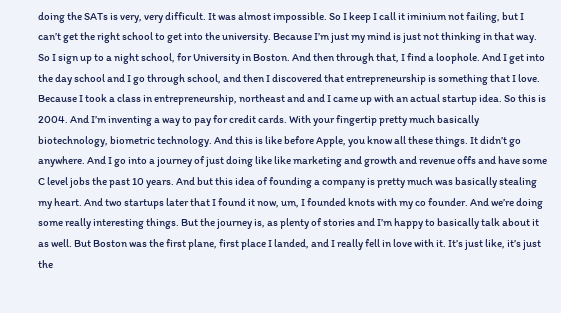doing the SATs is very, very difficult. It was almost impossible. So I keep I call it iminium not failing, but I can’t get the right school to get into the university. Because I’m just my mind is just not thinking in that way. So I sign up to a night school, for University in Boston. And then through that, I find a loophole. And I get into the day school and I go through school, and then I discovered that entrepreneurship is something that I love. Because I took a class in entrepreneurship, northeast and and I came up with an actual startup idea. So this is 2004. And I’m inventing a way to pay for credit cards. With your fingertip pretty much basically biotechnology, biometric technology. And this is like before Apple, you know all these things. It didn’t go anywhere. And I go into a journey of just doing like like marketing and growth and revenue offs and have some C level jobs the past 10 years. And but this idea of founding a company is pretty much was basically stealing my heart. And two startups later that I found it now, um, I founded knots with my co founder. And we’re doing some really interesting things. But the journey is, as plenty of stories and I’m happy to basically talk about it as well. But Boston was the first plane, first place I landed, and I really fell in love with it. It’s just like, it’s just the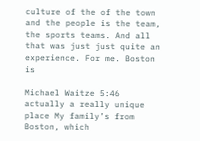culture of the of the town and the people is the team, the sports teams. And all that was just just quite an experience. For me. Boston is

Michael Waitze 5:46
actually a really unique place My family’s from Boston, which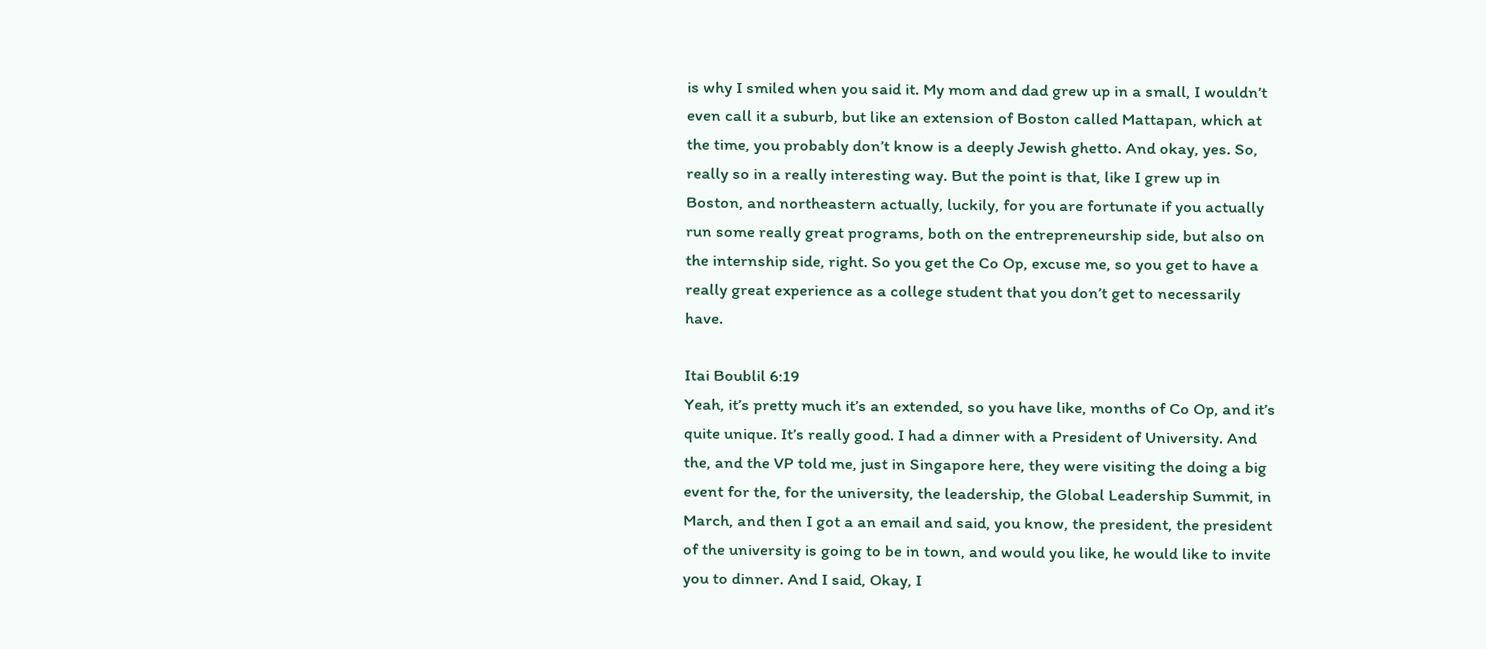is why I smiled when you said it. My mom and dad grew up in a small, I wouldn’t even call it a suburb, but like an extension of Boston called Mattapan, which at the time, you probably don’t know is a deeply Jewish ghetto. And okay, yes. So, really so in a really interesting way. But the point is that, like I grew up in Boston, and northeastern actually, luckily, for you are fortunate if you actually run some really great programs, both on the entrepreneurship side, but also on the internship side, right. So you get the Co Op, excuse me, so you get to have a really great experience as a college student that you don’t get to necessarily have.

Itai Boublil 6:19
Yeah, it’s pretty much it’s an extended, so you have like, months of Co Op, and it’s quite unique. It’s really good. I had a dinner with a President of University. And the, and the VP told me, just in Singapore here, they were visiting the doing a big event for the, for the university, the leadership, the Global Leadership Summit, in March, and then I got a an email and said, you know, the president, the president of the university is going to be in town, and would you like, he would like to invite you to dinner. And I said, Okay, I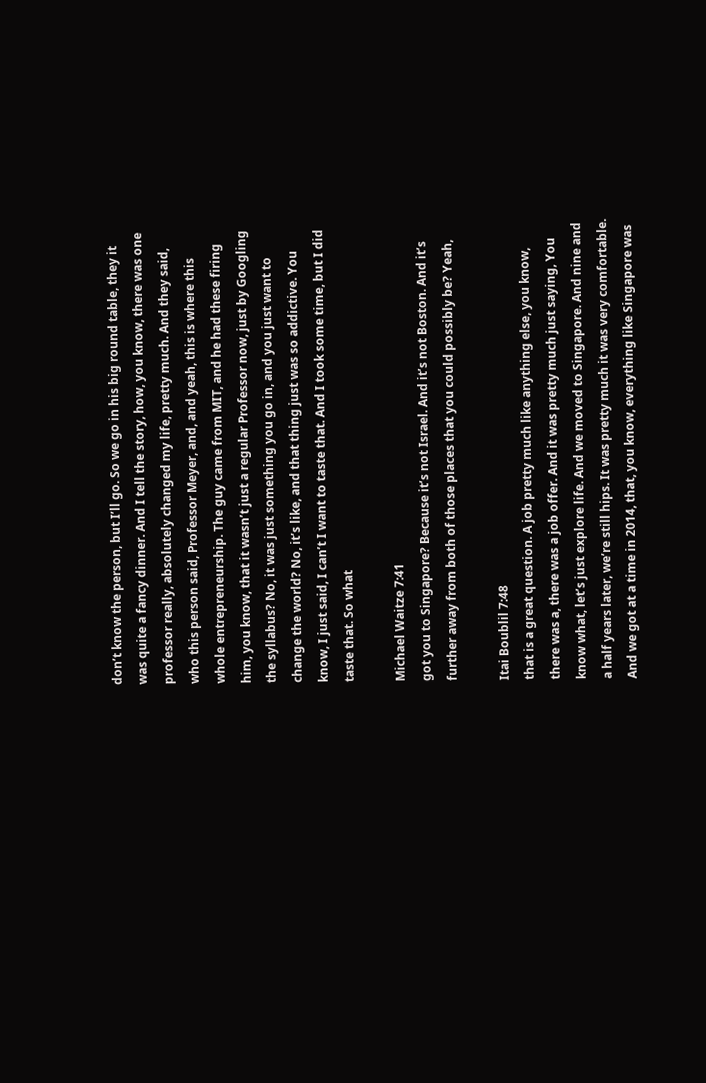don’t know the person, but I’ll go. So we go in his big round table, they it was quite a fancy dinner. And I tell the story, how, you know, there was one professor really, absolutely changed my life, pretty much. And they said, who this person said, Professor Meyer, and, and yeah, this is where this whole entrepreneurship. The guy came from MIT, and he had these firing him, you know, that it wasn’t just a regular Professor now, just by Googling the syllabus? No, it was just something you go in, and you just want to change the world? No, it’s like, and that thing just was so addictive. You know, I just said, I can’t I want to taste that. And I took some time, but I did taste that. So what

Michael Waitze 7:41
got you to Singapore? Because it’s not Israel. And it’s not Boston. And it’s further away from both of those places that you could possibly be? Yeah,

Itai Boublil 7:48
that is a great question. A job pretty much like anything else, you know, there was a, there was a job offer. And it was pretty much just saying, You know what, let’s just explore life. And we moved to Singapore. And nine and a half years later, we’re still hips. It was pretty much it was very comfortable. And we got at a time in 2014, that, you know, everything like Singapore was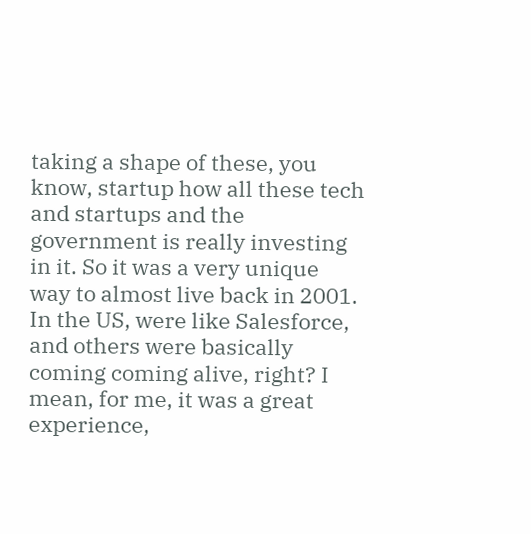taking a shape of these, you know, startup how all these tech and startups and the government is really investing in it. So it was a very unique way to almost live back in 2001. In the US, were like Salesforce, and others were basically coming coming alive, right? I mean, for me, it was a great experience,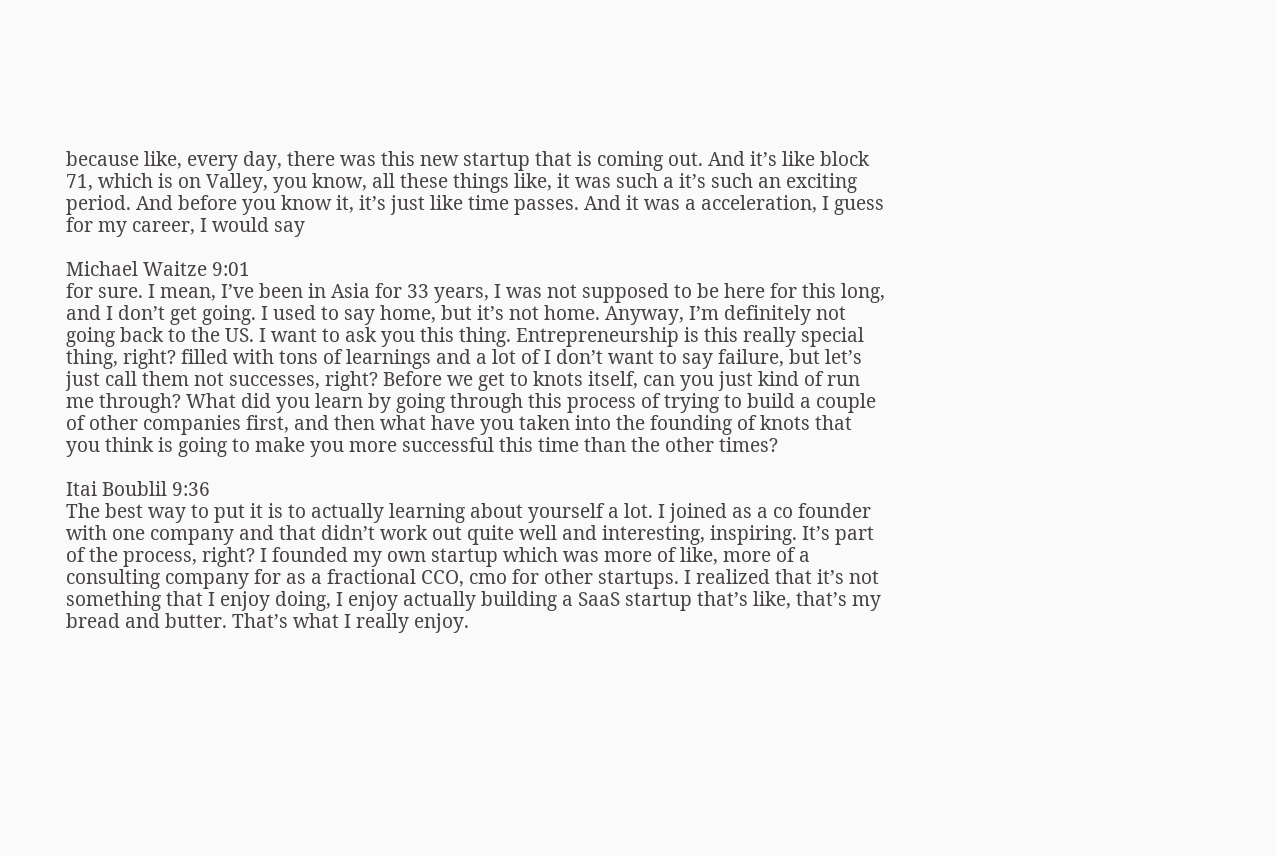because like, every day, there was this new startup that is coming out. And it’s like block 71, which is on Valley, you know, all these things like, it was such a it’s such an exciting period. And before you know it, it’s just like time passes. And it was a acceleration, I guess for my career, I would say

Michael Waitze 9:01
for sure. I mean, I’ve been in Asia for 33 years, I was not supposed to be here for this long, and I don’t get going. I used to say home, but it’s not home. Anyway, I’m definitely not going back to the US. I want to ask you this thing. Entrepreneurship is this really special thing, right? filled with tons of learnings and a lot of I don’t want to say failure, but let’s just call them not successes, right? Before we get to knots itself, can you just kind of run me through? What did you learn by going through this process of trying to build a couple of other companies first, and then what have you taken into the founding of knots that you think is going to make you more successful this time than the other times?

Itai Boublil 9:36
The best way to put it is to actually learning about yourself a lot. I joined as a co founder with one company and that didn’t work out quite well and interesting, inspiring. It’s part of the process, right? I founded my own startup which was more of like, more of a consulting company for as a fractional CCO, cmo for other startups. I realized that it’s not something that I enjoy doing, I enjoy actually building a SaaS startup that’s like, that’s my bread and butter. That’s what I really enjoy.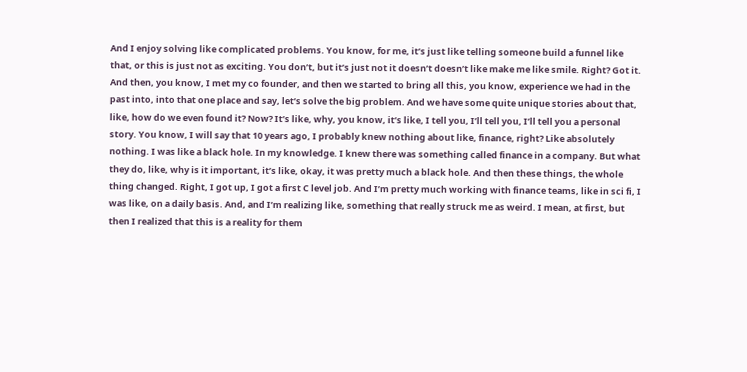And I enjoy solving like complicated problems. You know, for me, it’s just like telling someone build a funnel like that, or this is just not as exciting. You don’t, but it’s just not it doesn’t doesn’t like make me like smile. Right? Got it. And then, you know, I met my co founder, and then we started to bring all this, you know, experience we had in the past into, into that one place and say, let’s solve the big problem. And we have some quite unique stories about that, like, how do we even found it? Now? It’s like, why, you know, it’s like, I tell you, I’ll tell you, I’ll tell you a personal story. You know, I will say that 10 years ago, I probably knew nothing about like, finance, right? Like absolutely nothing. I was like a black hole. In my knowledge. I knew there was something called finance in a company. But what they do, like, why is it important, it’s like, okay, it was pretty much a black hole. And then these things, the whole thing changed. Right, I got up, I got a first C level job. And I’m pretty much working with finance teams, like in sci fi, I was like, on a daily basis. And, and I’m realizing like, something that really struck me as weird. I mean, at first, but then I realized that this is a reality for them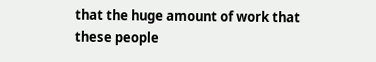that the huge amount of work that these people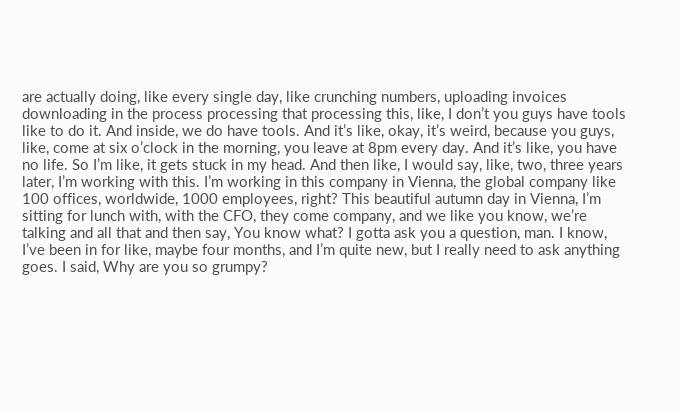are actually doing, like every single day, like crunching numbers, uploading invoices downloading in the process processing that processing this, like, I don’t you guys have tools like to do it. And inside, we do have tools. And it’s like, okay, it’s weird, because you guys, like, come at six o’clock in the morning, you leave at 8pm every day. And it’s like, you have no life. So I’m like, it gets stuck in my head. And then like, I would say, like, two, three years later, I’m working with this. I’m working in this company in Vienna, the global company like 100 offices, worldwide, 1000 employees, right? This beautiful autumn day in Vienna, I’m sitting for lunch with, with the CFO, they come company, and we like you know, we’re talking and all that and then say, You know what? I gotta ask you a question, man. I know, I’ve been in for like, maybe four months, and I’m quite new, but I really need to ask anything goes. I said, Why are you so grumpy?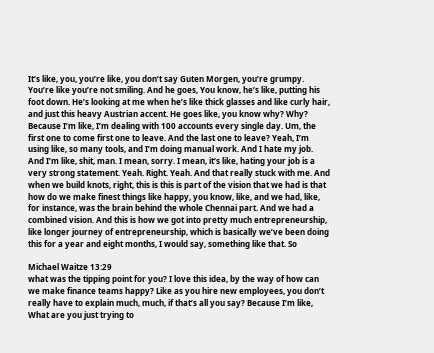It’s like, you, you’re like, you don’t say Guten Morgen, you’re grumpy. You’re like you’re not smiling. And he goes, You know, he’s like, putting his foot down. He’s looking at me when he’s like thick glasses and like curly hair, and just this heavy Austrian accent. He goes like, you know why? Why? Because I’m like, I’m dealing with 100 accounts every single day. Um, the first one to come first one to leave. And the last one to leave? Yeah, I’m using like, so many tools, and I’m doing manual work. And I hate my job. And I’m like, shit, man. I mean, sorry. I mean, it’s like, hating your job is a very strong statement. Yeah. Right. Yeah. And that really stuck with me. And when we build knots, right, this is this is part of the vision that we had is that how do we make finest things like happy, you know, like, and we had, like, for instance, was the brain behind the whole Chennai part. And we had a combined vision. And this is how we got into pretty much entrepreneurship, like longer journey of entrepreneurship, which is basically we’ve been doing this for a year and eight months, I would say, something like that. So

Michael Waitze 13:29
what was the tipping point for you? I love this idea, by the way of how can we make finance teams happy? Like as you hire new employees, you don’t really have to explain much, much, if that’s all you say? Because I’m like, What are you just trying to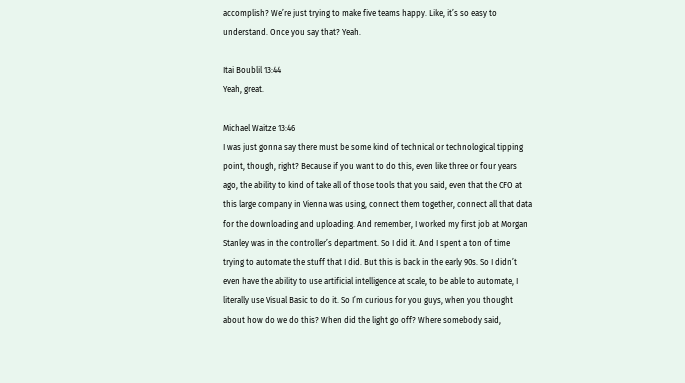accomplish? We’re just trying to make five teams happy. Like, it’s so easy to understand. Once you say that? Yeah.

Itai Boublil 13:44
Yeah, great.

Michael Waitze 13:46
I was just gonna say there must be some kind of technical or technological tipping point, though, right? Because if you want to do this, even like three or four years ago, the ability to kind of take all of those tools that you said, even that the CFO at this large company in Vienna was using, connect them together, connect all that data for the downloading and uploading. And remember, I worked my first job at Morgan Stanley was in the controller’s department. So I did it. And I spent a ton of time trying to automate the stuff that I did. But this is back in the early 90s. So I didn’t even have the ability to use artificial intelligence at scale, to be able to automate, I literally use Visual Basic to do it. So I’m curious for you guys, when you thought about how do we do this? When did the light go off? Where somebody said,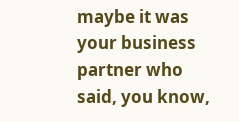maybe it was your business partner who said, you know,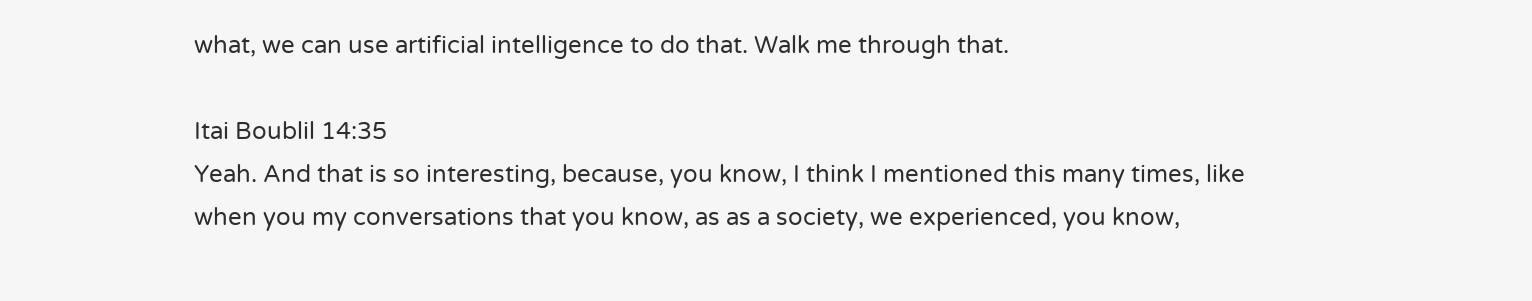what, we can use artificial intelligence to do that. Walk me through that.

Itai Boublil 14:35
Yeah. And that is so interesting, because, you know, I think I mentioned this many times, like when you my conversations that you know, as as a society, we experienced, you know,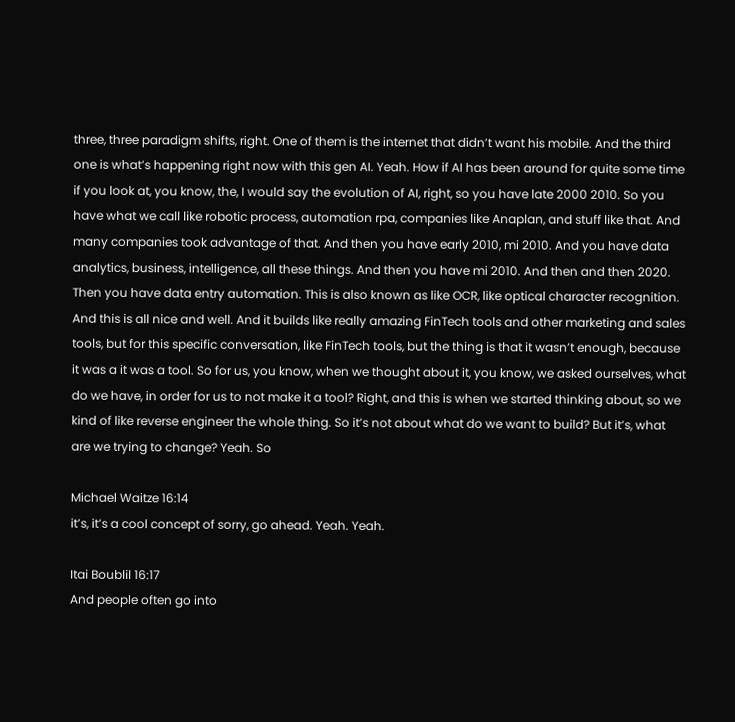three, three paradigm shifts, right. One of them is the internet that didn’t want his mobile. And the third one is what’s happening right now with this gen AI. Yeah. How if AI has been around for quite some time if you look at, you know, the, I would say the evolution of AI, right, so you have late 2000 2010. So you have what we call like robotic process, automation rpa, companies like Anaplan, and stuff like that. And many companies took advantage of that. And then you have early 2010, mi 2010. And you have data analytics, business, intelligence, all these things. And then you have mi 2010. And then and then 2020. Then you have data entry automation. This is also known as like OCR, like optical character recognition. And this is all nice and well. And it builds like really amazing FinTech tools and other marketing and sales tools, but for this specific conversation, like FinTech tools, but the thing is that it wasn’t enough, because it was a it was a tool. So for us, you know, when we thought about it, you know, we asked ourselves, what do we have, in order for us to not make it a tool? Right, and this is when we started thinking about, so we kind of like reverse engineer the whole thing. So it’s not about what do we want to build? But it’s, what are we trying to change? Yeah. So

Michael Waitze 16:14
it’s, it’s a cool concept of sorry, go ahead. Yeah. Yeah.

Itai Boublil 16:17
And people often go into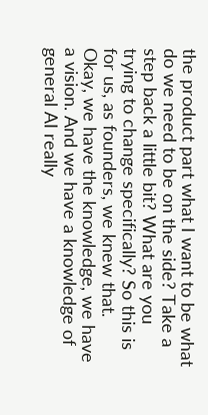the product part what I want to be what do we need to be on the side? Take a step back a little bit? What are you trying to change specifically? So this is for us, as founders, we knew that. Okay, we have the knowledge, we have a vision. And we have a knowledge of general AI really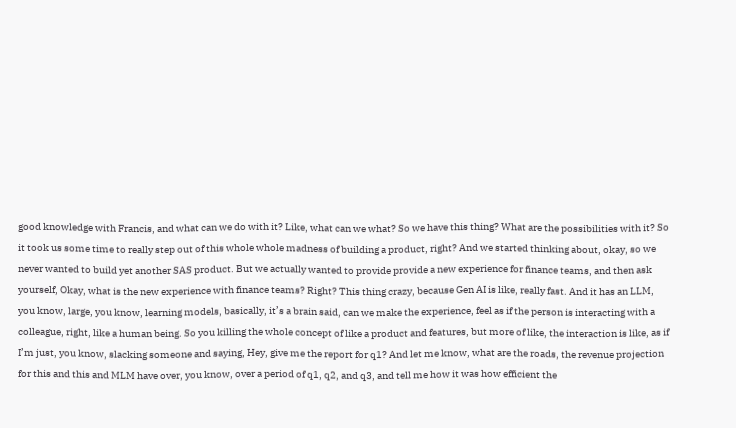good knowledge with Francis, and what can we do with it? Like, what can we what? So we have this thing? What are the possibilities with it? So it took us some time to really step out of this whole whole madness of building a product, right? And we started thinking about, okay, so we never wanted to build yet another SAS product. But we actually wanted to provide provide a new experience for finance teams, and then ask yourself, Okay, what is the new experience with finance teams? Right? This thing crazy, because Gen AI is like, really fast. And it has an LLM, you know, large, you know, learning models, basically, it’s a brain said, can we make the experience, feel as if the person is interacting with a colleague, right, like a human being. So you killing the whole concept of like a product and features, but more of like, the interaction is like, as if I’m just, you know, slacking someone and saying, Hey, give me the report for q1? And let me know, what are the roads, the revenue projection for this and this and MLM have over, you know, over a period of q1, q2, and q3, and tell me how it was how efficient the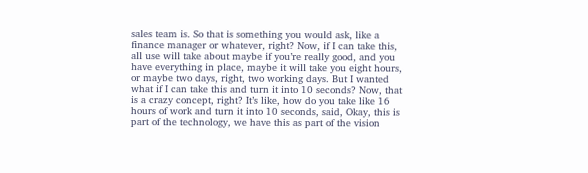sales team is. So that is something you would ask, like a finance manager or whatever, right? Now, if I can take this, all use will take about maybe if you’re really good, and you have everything in place, maybe it will take you eight hours, or maybe two days, right, two working days. But I wanted what if I can take this and turn it into 10 seconds? Now, that is a crazy concept, right? It’s like, how do you take like 16 hours of work and turn it into 10 seconds, said, Okay, this is part of the technology, we have this as part of the vision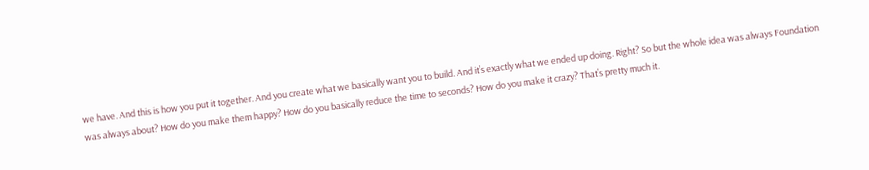we have. And this is how you put it together. And you create what we basically want you to build. And it’s exactly what we ended up doing. Right? So but the whole idea was always Foundation was always about? How do you make them happy? How do you basically reduce the time to seconds? How do you make it crazy? That’s pretty much it.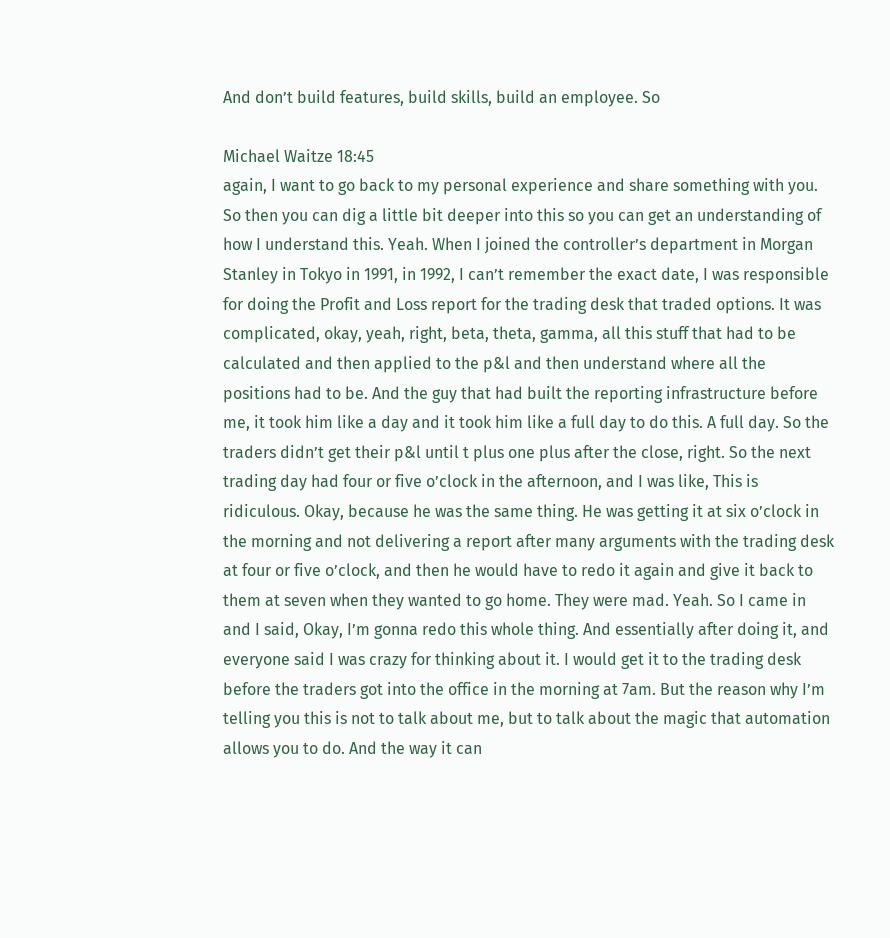And don’t build features, build skills, build an employee. So

Michael Waitze 18:45
again, I want to go back to my personal experience and share something with you. So then you can dig a little bit deeper into this so you can get an understanding of how I understand this. Yeah. When I joined the controller’s department in Morgan Stanley in Tokyo in 1991, in 1992, I can’t remember the exact date, I was responsible for doing the Profit and Loss report for the trading desk that traded options. It was complicated, okay, yeah, right, beta, theta, gamma, all this stuff that had to be calculated and then applied to the p&l and then understand where all the positions had to be. And the guy that had built the reporting infrastructure before me, it took him like a day and it took him like a full day to do this. A full day. So the traders didn’t get their p&l until t plus one plus after the close, right. So the next trading day had four or five o’clock in the afternoon, and I was like, This is ridiculous. Okay, because he was the same thing. He was getting it at six o’clock in the morning and not delivering a report after many arguments with the trading desk at four or five o’clock, and then he would have to redo it again and give it back to them at seven when they wanted to go home. They were mad. Yeah. So I came in and I said, Okay, I’m gonna redo this whole thing. And essentially after doing it, and everyone said I was crazy for thinking about it. I would get it to the trading desk before the traders got into the office in the morning at 7am. But the reason why I’m telling you this is not to talk about me, but to talk about the magic that automation allows you to do. And the way it can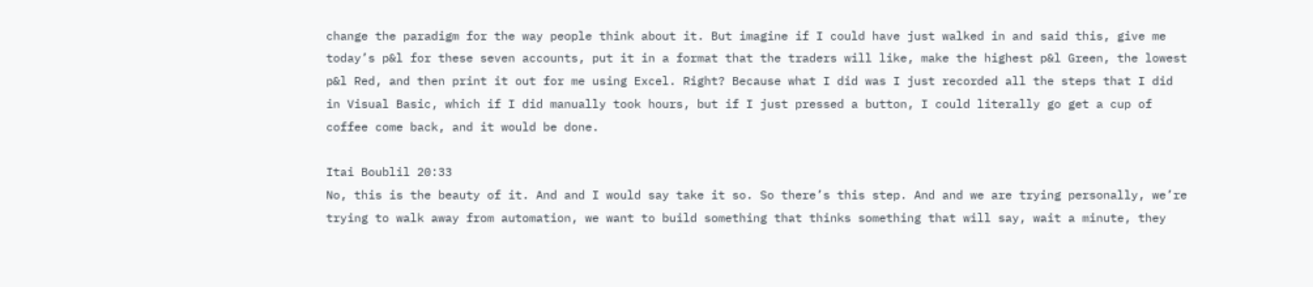change the paradigm for the way people think about it. But imagine if I could have just walked in and said this, give me today’s p&l for these seven accounts, put it in a format that the traders will like, make the highest p&l Green, the lowest p&l Red, and then print it out for me using Excel. Right? Because what I did was I just recorded all the steps that I did in Visual Basic, which if I did manually took hours, but if I just pressed a button, I could literally go get a cup of coffee come back, and it would be done.

Itai Boublil 20:33
No, this is the beauty of it. And and I would say take it so. So there’s this step. And and we are trying personally, we’re trying to walk away from automation, we want to build something that thinks something that will say, wait a minute, they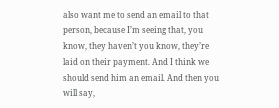also want me to send an email to that person, because I’m seeing that, you know, they haven’t you know, they’re laid on their payment. And I think we should send him an email. And then you will say,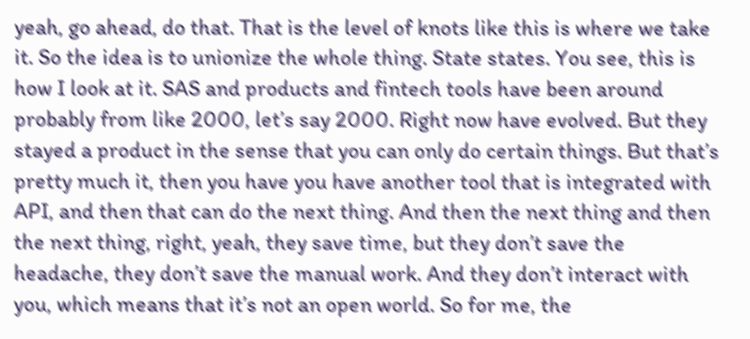yeah, go ahead, do that. That is the level of knots like this is where we take it. So the idea is to unionize the whole thing. State states. You see, this is how I look at it. SAS and products and fintech tools have been around probably from like 2000, let’s say 2000. Right now have evolved. But they stayed a product in the sense that you can only do certain things. But that’s pretty much it, then you have you have another tool that is integrated with API, and then that can do the next thing. And then the next thing and then the next thing, right, yeah, they save time, but they don’t save the headache, they don’t save the manual work. And they don’t interact with you, which means that it’s not an open world. So for me, the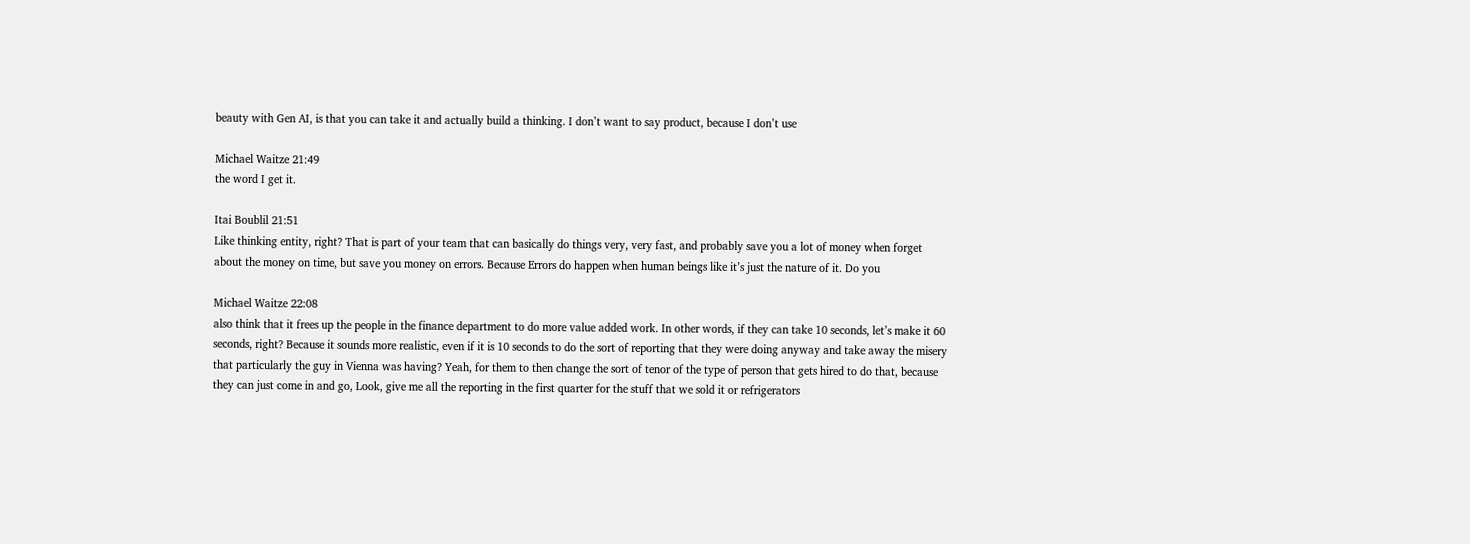beauty with Gen AI, is that you can take it and actually build a thinking. I don’t want to say product, because I don’t use

Michael Waitze 21:49
the word I get it.

Itai Boublil 21:51
Like thinking entity, right? That is part of your team that can basically do things very, very fast, and probably save you a lot of money when forget about the money on time, but save you money on errors. Because Errors do happen when human beings like it’s just the nature of it. Do you

Michael Waitze 22:08
also think that it frees up the people in the finance department to do more value added work. In other words, if they can take 10 seconds, let’s make it 60 seconds, right? Because it sounds more realistic, even if it is 10 seconds to do the sort of reporting that they were doing anyway and take away the misery that particularly the guy in Vienna was having? Yeah, for them to then change the sort of tenor of the type of person that gets hired to do that, because they can just come in and go, Look, give me all the reporting in the first quarter for the stuff that we sold it or refrigerators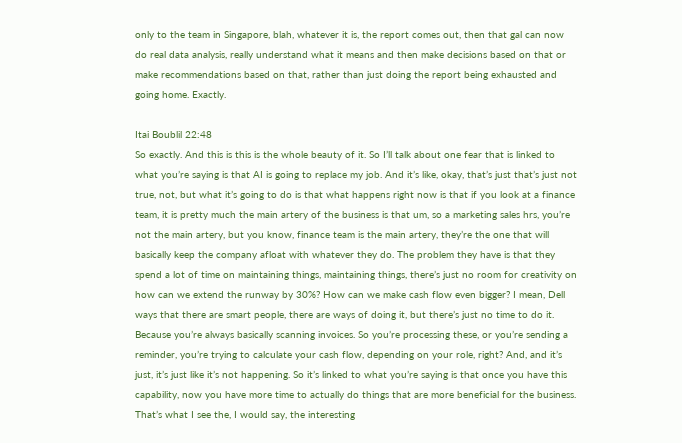only to the team in Singapore, blah, whatever it is, the report comes out, then that gal can now do real data analysis, really understand what it means and then make decisions based on that or make recommendations based on that, rather than just doing the report being exhausted and going home. Exactly.

Itai Boublil 22:48
So exactly. And this is this is the whole beauty of it. So I’ll talk about one fear that is linked to what you’re saying is that AI is going to replace my job. And it’s like, okay, that’s just that’s just not true, not, but what it’s going to do is that what happens right now is that if you look at a finance team, it is pretty much the main artery of the business is that um, so a marketing sales hrs, you’re not the main artery, but you know, finance team is the main artery, they’re the one that will basically keep the company afloat with whatever they do. The problem they have is that they spend a lot of time on maintaining things, maintaining things, there’s just no room for creativity on how can we extend the runway by 30%? How can we make cash flow even bigger? I mean, Dell ways that there are smart people, there are ways of doing it, but there’s just no time to do it. Because you’re always basically scanning invoices. So you’re processing these, or you’re sending a reminder, you’re trying to calculate your cash flow, depending on your role, right? And, and it’s just, it’s just like it’s not happening. So it’s linked to what you’re saying is that once you have this capability, now you have more time to actually do things that are more beneficial for the business. That’s what I see the, I would say, the interesting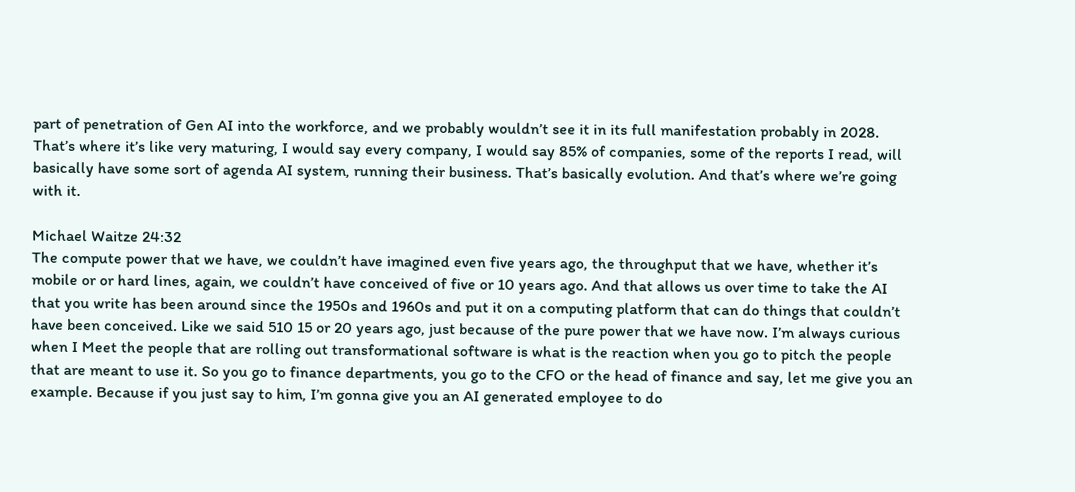part of penetration of Gen AI into the workforce, and we probably wouldn’t see it in its full manifestation probably in 2028. That’s where it’s like very maturing, I would say every company, I would say 85% of companies, some of the reports I read, will basically have some sort of agenda AI system, running their business. That’s basically evolution. And that’s where we’re going with it.

Michael Waitze 24:32
The compute power that we have, we couldn’t have imagined even five years ago, the throughput that we have, whether it’s mobile or or hard lines, again, we couldn’t have conceived of five or 10 years ago. And that allows us over time to take the AI that you write has been around since the 1950s and 1960s and put it on a computing platform that can do things that couldn’t have been conceived. Like we said 510 15 or 20 years ago, just because of the pure power that we have now. I’m always curious when I Meet the people that are rolling out transformational software is what is the reaction when you go to pitch the people that are meant to use it. So you go to finance departments, you go to the CFO or the head of finance and say, let me give you an example. Because if you just say to him, I’m gonna give you an AI generated employee to do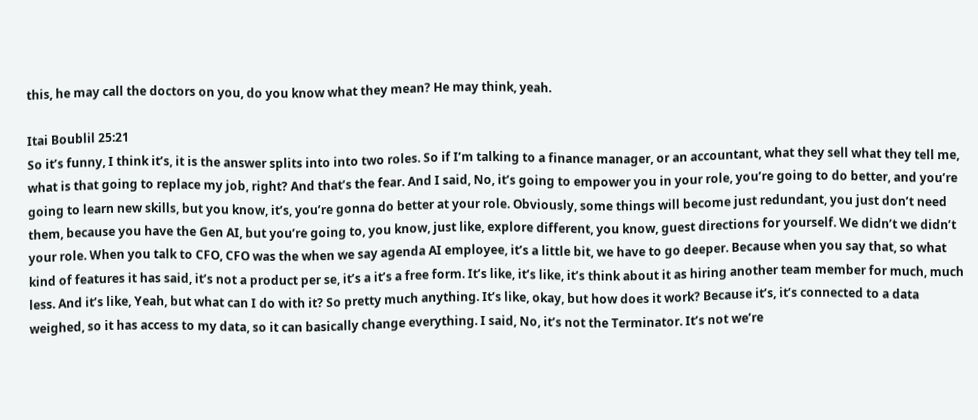this, he may call the doctors on you, do you know what they mean? He may think, yeah.

Itai Boublil 25:21
So it’s funny, I think it’s, it is the answer splits into into two roles. So if I’m talking to a finance manager, or an accountant, what they sell what they tell me, what is that going to replace my job, right? And that’s the fear. And I said, No, it’s going to empower you in your role, you’re going to do better, and you’re going to learn new skills, but you know, it’s, you’re gonna do better at your role. Obviously, some things will become just redundant, you just don’t need them, because you have the Gen AI, but you’re going to, you know, just like, explore different, you know, guest directions for yourself. We didn’t we didn’t your role. When you talk to CFO, CFO was the when we say agenda AI employee, it’s a little bit, we have to go deeper. Because when you say that, so what kind of features it has said, it’s not a product per se, it’s a it’s a free form. It’s like, it’s like, it’s think about it as hiring another team member for much, much less. And it’s like, Yeah, but what can I do with it? So pretty much anything. It’s like, okay, but how does it work? Because it’s, it’s connected to a data weighed, so it has access to my data, so it can basically change everything. I said, No, it’s not the Terminator. It’s not we’re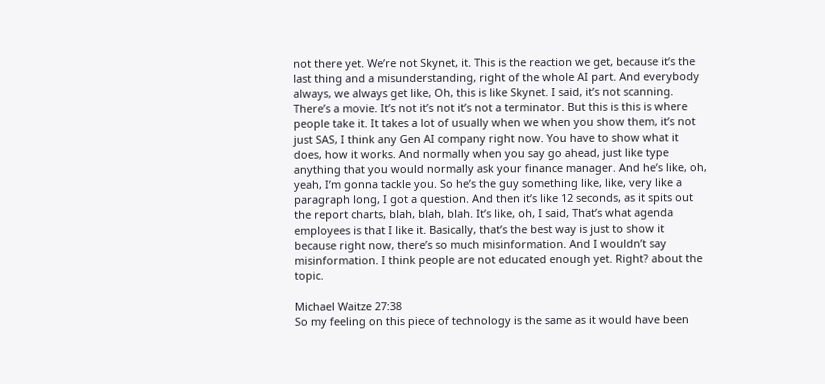not there yet. We’re not Skynet, it. This is the reaction we get, because it’s the last thing and a misunderstanding, right of the whole AI part. And everybody always, we always get like, Oh, this is like Skynet. I said, it’s not scanning. There’s a movie. It’s not it’s not it’s not a terminator. But this is this is where people take it. It takes a lot of usually when we when you show them, it’s not just SAS, I think any Gen AI company right now. You have to show what it does, how it works. And normally when you say go ahead, just like type anything that you would normally ask your finance manager. And he’s like, oh, yeah, I’m gonna tackle you. So he’s the guy something like, like, very like a paragraph long, I got a question. And then it’s like 12 seconds, as it spits out the report charts, blah, blah, blah. It’s like, oh, I said, That’s what agenda employees is that I like it. Basically, that’s the best way is just to show it because right now, there’s so much misinformation. And I wouldn’t say misinformation. I think people are not educated enough yet. Right? about the topic.

Michael Waitze 27:38
So my feeling on this piece of technology is the same as it would have been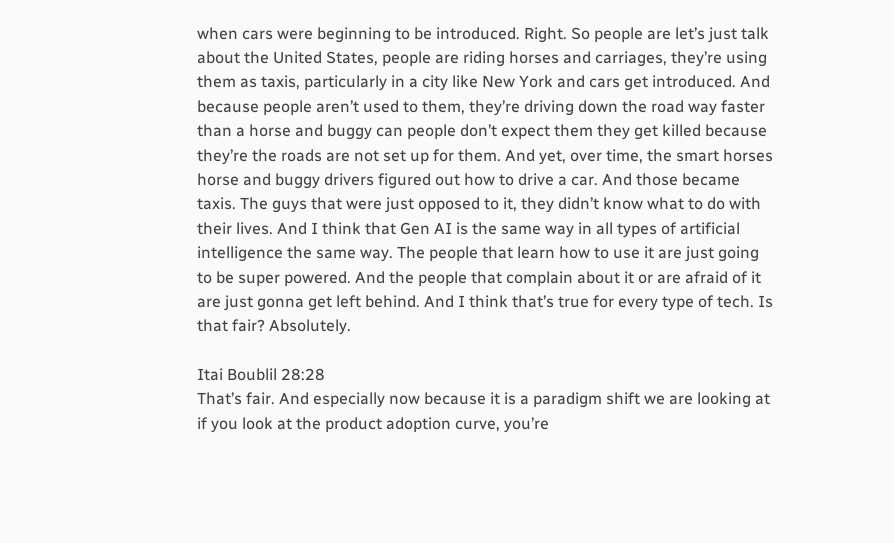when cars were beginning to be introduced. Right. So people are let’s just talk about the United States, people are riding horses and carriages, they’re using them as taxis, particularly in a city like New York and cars get introduced. And because people aren’t used to them, they’re driving down the road way faster than a horse and buggy can people don’t expect them they get killed because they’re the roads are not set up for them. And yet, over time, the smart horses horse and buggy drivers figured out how to drive a car. And those became taxis. The guys that were just opposed to it, they didn’t know what to do with their lives. And I think that Gen AI is the same way in all types of artificial intelligence the same way. The people that learn how to use it are just going to be super powered. And the people that complain about it or are afraid of it are just gonna get left behind. And I think that’s true for every type of tech. Is that fair? Absolutely.

Itai Boublil 28:28
That’s fair. And especially now because it is a paradigm shift we are looking at if you look at the product adoption curve, you’re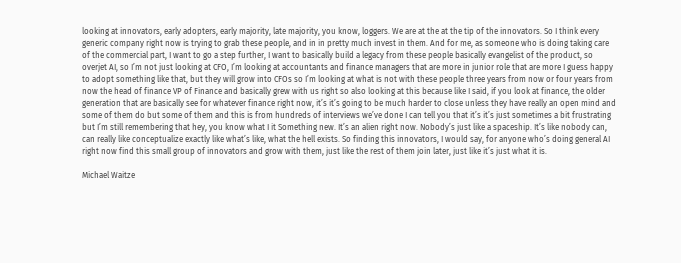looking at innovators, early adopters, early majority, late majority, you know, loggers. We are at the at the tip of the innovators. So I think every generic company right now is trying to grab these people, and in in pretty much invest in them. And for me, as someone who is doing taking care of the commercial part, I want to go a step further, I want to basically build a legacy from these people basically evangelist of the product, so overjet AI, so I’m not just looking at CFO, I’m looking at accountants and finance managers that are more in junior role that are more I guess happy to adopt something like that, but they will grow into CFOs so I’m looking at what is not with these people three years from now or four years from now the head of finance VP of Finance and basically grew with us right so also looking at this because like I said, if you look at finance, the older generation that are basically see for whatever finance right now, it’s it’s going to be much harder to close unless they have really an open mind and some of them do but some of them and this is from hundreds of interviews we’ve done I can tell you that it’s it’s just sometimes a bit frustrating but I’m still remembering that hey, you know what I it Something new. It’s an alien right now. Nobody’s just like a spaceship. It’s like nobody can, can really like conceptualize exactly like what’s like, what the hell exists. So finding this innovators, I would say, for anyone who’s doing general AI right now find this small group of innovators and grow with them, just like the rest of them join later, just like it’s just what it is.

Michael Waitze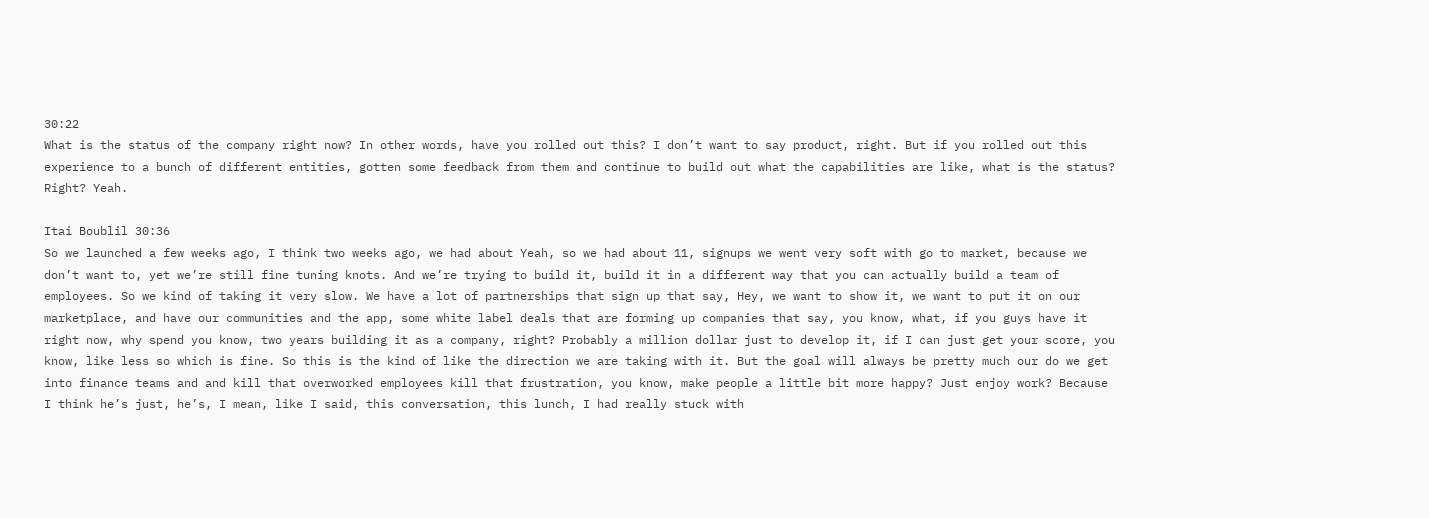30:22
What is the status of the company right now? In other words, have you rolled out this? I don’t want to say product, right. But if you rolled out this experience to a bunch of different entities, gotten some feedback from them and continue to build out what the capabilities are like, what is the status? Right? Yeah.

Itai Boublil 30:36
So we launched a few weeks ago, I think two weeks ago, we had about Yeah, so we had about 11, signups we went very soft with go to market, because we don’t want to, yet we’re still fine tuning knots. And we’re trying to build it, build it in a different way that you can actually build a team of employees. So we kind of taking it very slow. We have a lot of partnerships that sign up that say, Hey, we want to show it, we want to put it on our marketplace, and have our communities and the app, some white label deals that are forming up companies that say, you know, what, if you guys have it right now, why spend you know, two years building it as a company, right? Probably a million dollar just to develop it, if I can just get your score, you know, like less so which is fine. So this is the kind of like the direction we are taking with it. But the goal will always be pretty much our do we get into finance teams and and kill that overworked employees kill that frustration, you know, make people a little bit more happy? Just enjoy work? Because I think he’s just, he’s, I mean, like I said, this conversation, this lunch, I had really stuck with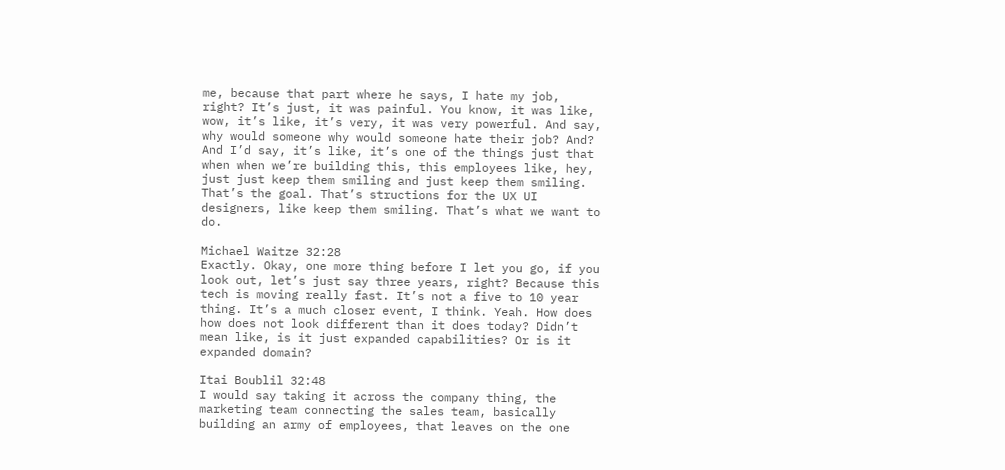me, because that part where he says, I hate my job, right? It’s just, it was painful. You know, it was like, wow, it’s like, it’s very, it was very powerful. And say, why would someone why would someone hate their job? And? And I’d say, it’s like, it’s one of the things just that when when we’re building this, this employees like, hey, just just keep them smiling and just keep them smiling. That’s the goal. That’s structions for the UX UI designers, like keep them smiling. That’s what we want to do.

Michael Waitze 32:28
Exactly. Okay, one more thing before I let you go, if you look out, let’s just say three years, right? Because this tech is moving really fast. It’s not a five to 10 year thing. It’s a much closer event, I think. Yeah. How does how does not look different than it does today? Didn’t mean like, is it just expanded capabilities? Or is it expanded domain?

Itai Boublil 32:48
I would say taking it across the company thing, the marketing team connecting the sales team, basically building an army of employees, that leaves on the one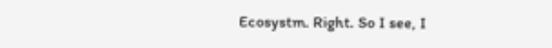Ecosystm. Right. So I see, I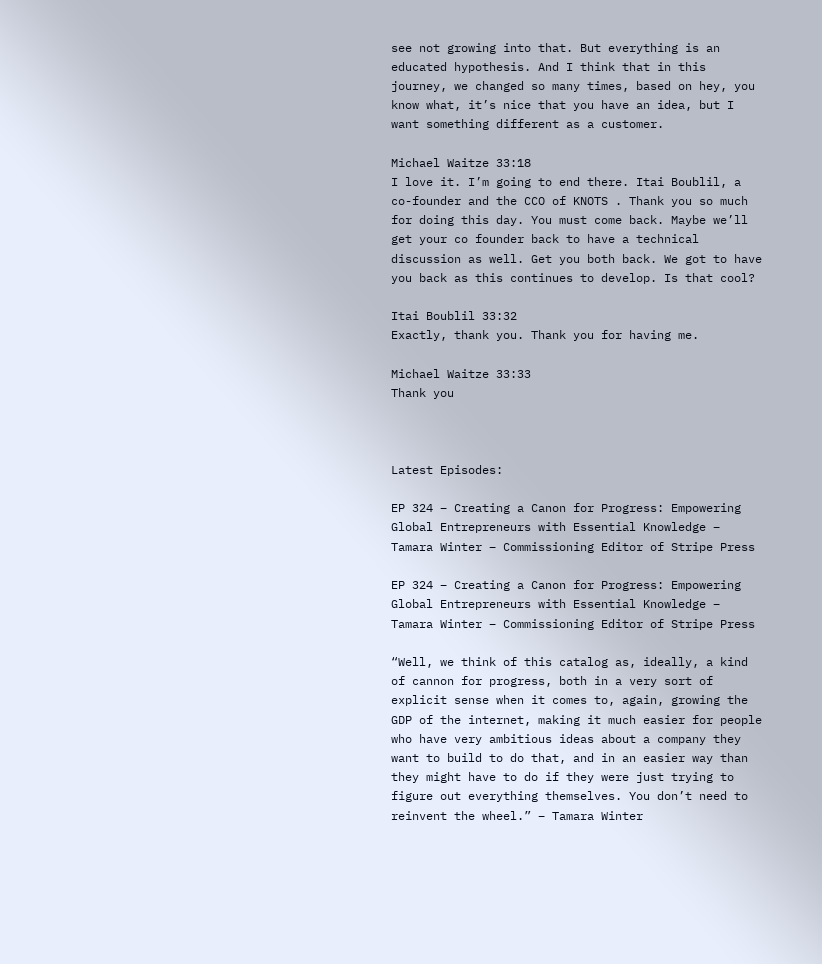see not growing into that. But everything is an educated hypothesis. And I think that in this journey, we changed so many times, based on hey, you know what, it’s nice that you have an idea, but I want something different as a customer.

Michael Waitze 33:18
I love it. I’m going to end there. Itai Boublil, a co-founder and the CCO of KNOTS . Thank you so much for doing this day. You must come back. Maybe we’ll get your co founder back to have a technical discussion as well. Get you both back. We got to have you back as this continues to develop. Is that cool?

Itai Boublil 33:32
Exactly, thank you. Thank you for having me.

Michael Waitze 33:33
Thank you



Latest Episodes:

EP 324 – Creating a Canon for Progress: Empowering Global Entrepreneurs with Essential Knowledge – Tamara Winter – Commissioning Editor of Stripe Press

EP 324 – Creating a Canon for Progress: Empowering Global Entrepreneurs with Essential Knowledge – Tamara Winter – Commissioning Editor of Stripe Press

“Well, we think of this catalog as, ideally, a kind of cannon for progress, both in a very sort of explicit sense when it comes to, again, growing the GDP of the internet, making it much easier for people who have very ambitious ideas about a company they want to build to do that, and in an easier way than they might have to do if they were just trying to figure out everything themselves. You don’t need to reinvent the wheel.” – Tamara Winter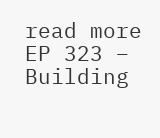read more
EP 323 – Building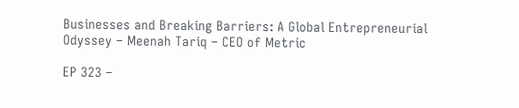Businesses and Breaking Barriers: A Global Entrepreneurial Odyssey – Meenah Tariq – CEO of Metric

EP 323 –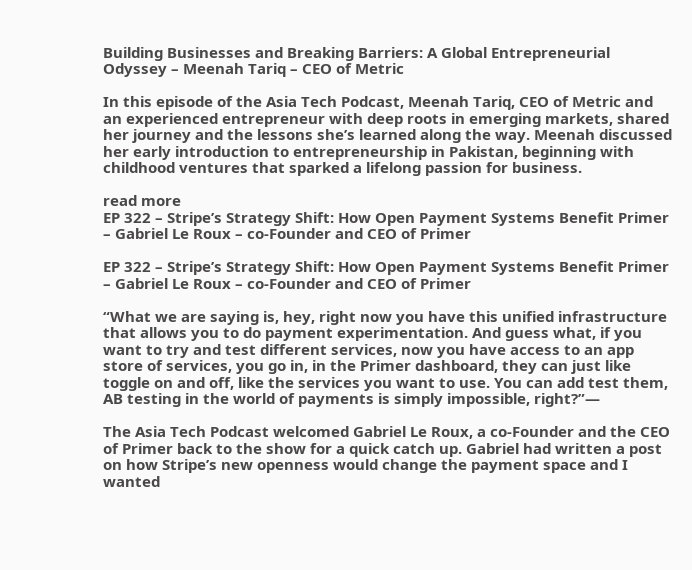Building Businesses and Breaking Barriers: A Global Entrepreneurial Odyssey – Meenah Tariq – CEO of Metric

In this episode of the Asia Tech Podcast, Meenah Tariq, CEO of Metric and an experienced entrepreneur with deep roots in emerging markets, shared her journey and the lessons she’s learned along the way. Meenah discussed her early introduction to entrepreneurship in Pakistan, beginning with childhood ventures that sparked a lifelong passion for business.

read more
EP 322 – Stripe’s Strategy Shift: How Open Payment Systems Benefit Primer – Gabriel Le Roux – co-Founder and CEO of Primer

EP 322 – Stripe’s Strategy Shift: How Open Payment Systems Benefit Primer – Gabriel Le Roux – co-Founder and CEO of Primer

“What we are saying is, hey, right now you have this unified infrastructure that allows you to do payment experimentation. And guess what, if you want to try and test different services, now you have access to an app store of services, you go in, in the Primer dashboard, they can just like toggle on and off, like the services you want to use. You can add test them, AB testing in the world of payments is simply impossible, right?”—

The Asia Tech Podcast welcomed Gabriel Le Roux, a co-Founder and the CEO of Primer back to the show for a quick catch up. Gabriel had written a post on how Stripe’s new openness would change the payment space and I wanted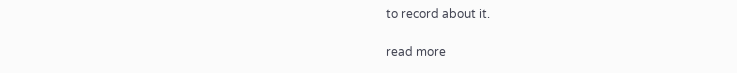to record about it.

read more